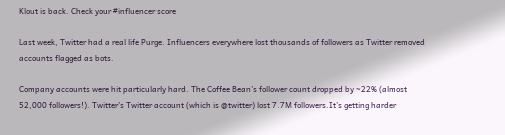Klout is back. Check your #influencer score

Last week, Twitter had a real life Purge. Influencers everywhere lost thousands of followers as Twitter removed accounts flagged as bots.

Company accounts were hit particularly hard. The Coffee Bean’s follower count dropped by ~22% (almost 52,000 followers!). Twitter’s Twitter account (which is @twitter) lost 7.7M followers.It’s getting harder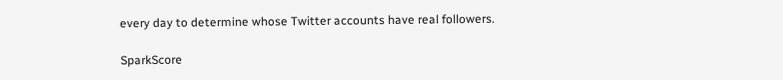every day to determine whose Twitter accounts have real followers.

SparkScore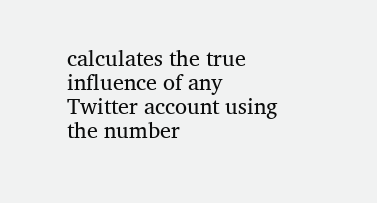calculates the true influence of any Twitter account using the number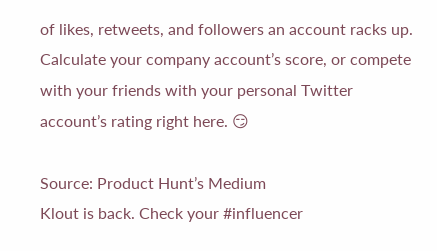of likes, retweets, and followers an account racks up. Calculate your company account’s score, or compete with your friends with your personal Twitter account’s rating right here. 😏

Source: Product Hunt’s Medium
Klout is back. Check your #influencer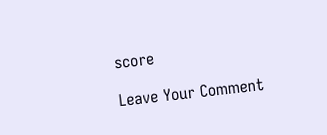score

Leave Your Comment